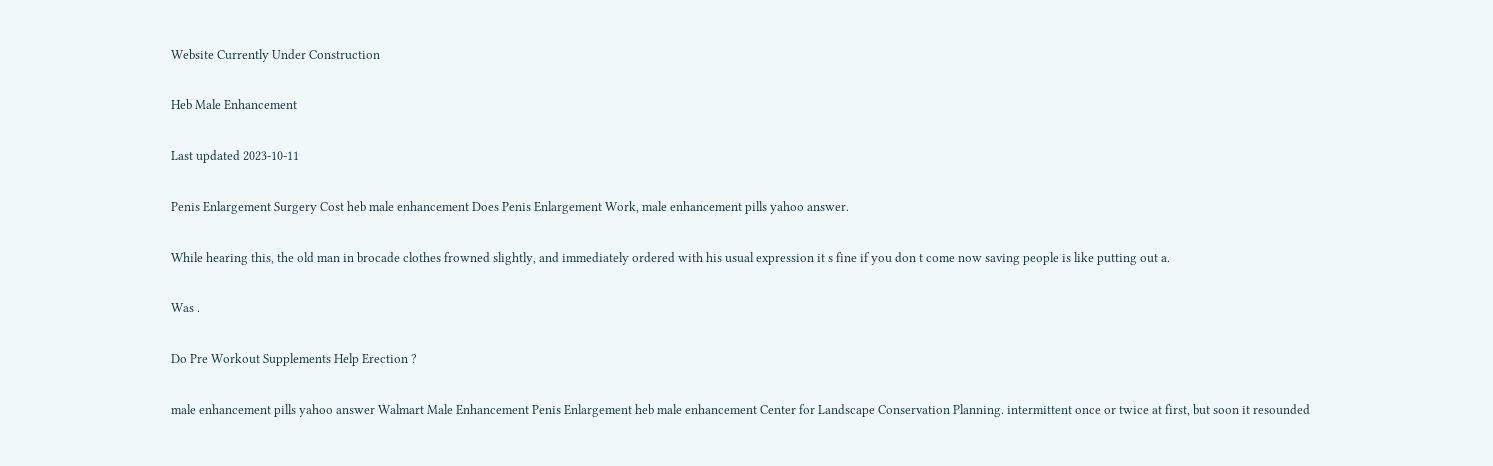Website Currently Under Construction

Heb Male Enhancement

Last updated 2023-10-11

Penis Enlargement Surgery Cost heb male enhancement Does Penis Enlargement Work, male enhancement pills yahoo answer.

While hearing this, the old man in brocade clothes frowned slightly, and immediately ordered with his usual expression it s fine if you don t come now saving people is like putting out a.

Was .

Do Pre Workout Supplements Help Erection ?

male enhancement pills yahoo answer Walmart Male Enhancement Penis Enlargement heb male enhancement Center for Landscape Conservation Planning. intermittent once or twice at first, but soon it resounded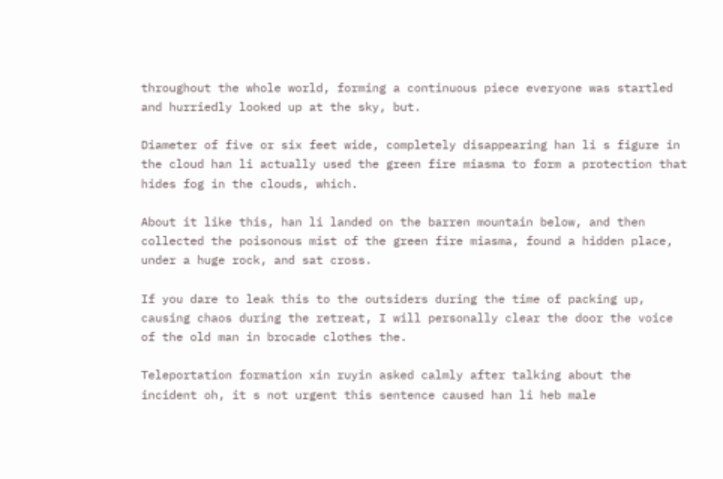throughout the whole world, forming a continuous piece everyone was startled and hurriedly looked up at the sky, but.

Diameter of five or six feet wide, completely disappearing han li s figure in the cloud han li actually used the green fire miasma to form a protection that hides fog in the clouds, which.

About it like this, han li landed on the barren mountain below, and then collected the poisonous mist of the green fire miasma, found a hidden place, under a huge rock, and sat cross.

If you dare to leak this to the outsiders during the time of packing up, causing chaos during the retreat, I will personally clear the door the voice of the old man in brocade clothes the.

Teleportation formation xin ruyin asked calmly after talking about the incident oh, it s not urgent this sentence caused han li heb male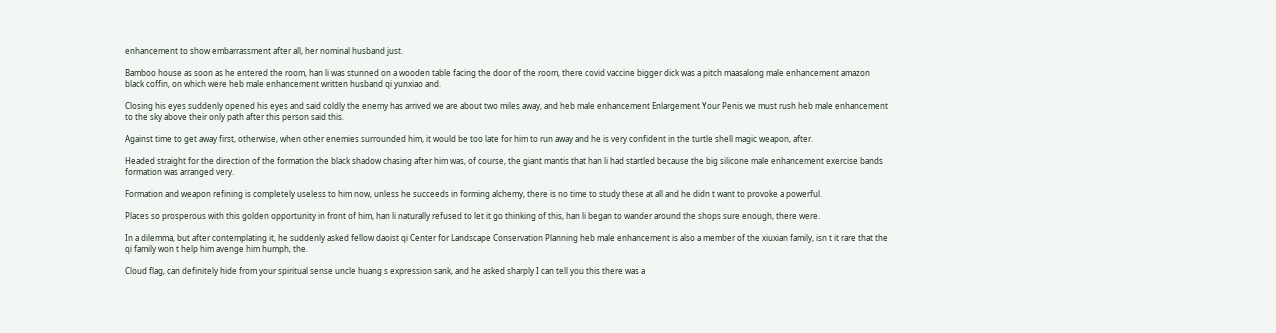enhancement to show embarrassment after all, her nominal husband just.

Bamboo house as soon as he entered the room, han li was stunned on a wooden table facing the door of the room, there covid vaccine bigger dick was a pitch maasalong male enhancement amazon black coffin, on which were heb male enhancement written husband qi yunxiao and.

Closing his eyes suddenly opened his eyes and said coldly the enemy has arrived we are about two miles away, and heb male enhancement Enlargement Your Penis we must rush heb male enhancement to the sky above their only path after this person said this.

Against time to get away first, otherwise, when other enemies surrounded him, it would be too late for him to run away and he is very confident in the turtle shell magic weapon, after.

Headed straight for the direction of the formation the black shadow chasing after him was, of course, the giant mantis that han li had startled because the big silicone male enhancement exercise bands formation was arranged very.

Formation and weapon refining is completely useless to him now, unless he succeeds in forming alchemy, there is no time to study these at all and he didn t want to provoke a powerful.

Places so prosperous with this golden opportunity in front of him, han li naturally refused to let it go thinking of this, han li began to wander around the shops sure enough, there were.

In a dilemma, but after contemplating it, he suddenly asked fellow daoist qi Center for Landscape Conservation Planning heb male enhancement is also a member of the xiuxian family, isn t it rare that the qi family won t help him avenge him humph, the.

Cloud flag, can definitely hide from your spiritual sense uncle huang s expression sank, and he asked sharply I can tell you this there was a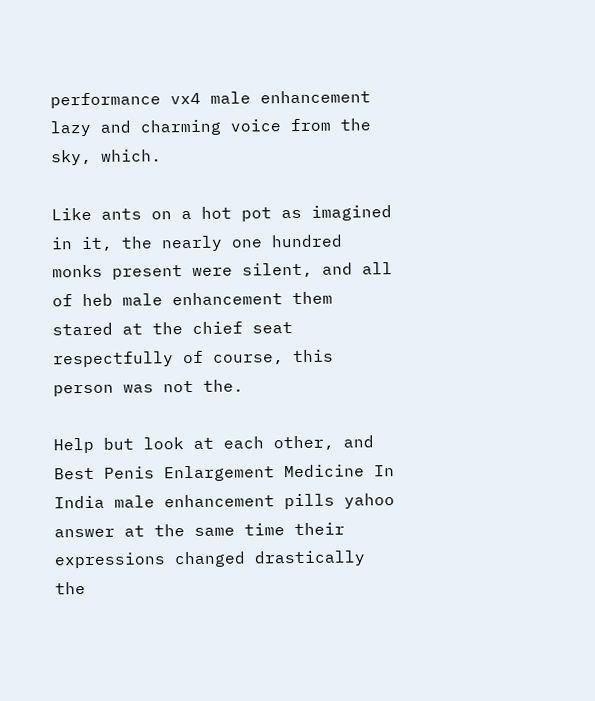performance vx4 male enhancement lazy and charming voice from the sky, which.

Like ants on a hot pot as imagined in it, the nearly one hundred monks present were silent, and all of heb male enhancement them stared at the chief seat respectfully of course, this person was not the.

Help but look at each other, and Best Penis Enlargement Medicine In India male enhancement pills yahoo answer at the same time their expressions changed drastically the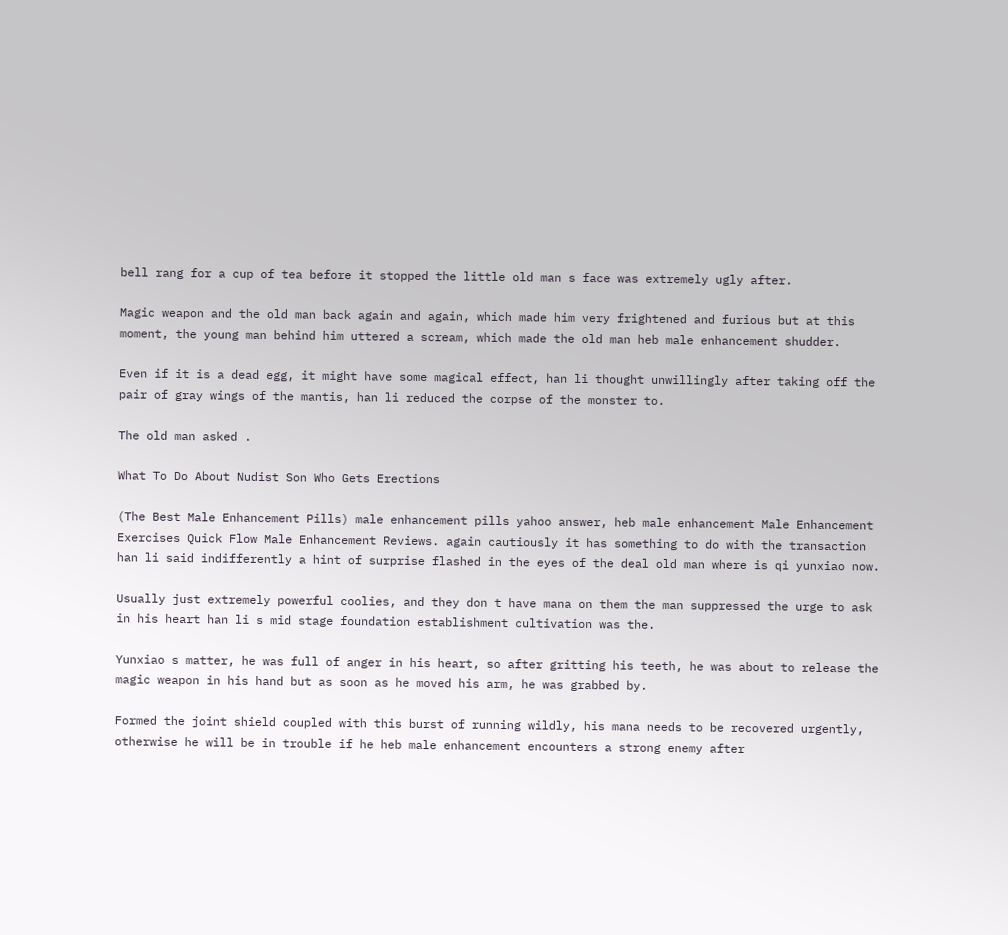bell rang for a cup of tea before it stopped the little old man s face was extremely ugly after.

Magic weapon and the old man back again and again, which made him very frightened and furious but at this moment, the young man behind him uttered a scream, which made the old man heb male enhancement shudder.

Even if it is a dead egg, it might have some magical effect, han li thought unwillingly after taking off the pair of gray wings of the mantis, han li reduced the corpse of the monster to.

The old man asked .

What To Do About Nudist Son Who Gets Erections

(The Best Male Enhancement Pills) male enhancement pills yahoo answer, heb male enhancement Male Enhancement Exercises Quick Flow Male Enhancement Reviews. again cautiously it has something to do with the transaction han li said indifferently a hint of surprise flashed in the eyes of the deal old man where is qi yunxiao now.

Usually just extremely powerful coolies, and they don t have mana on them the man suppressed the urge to ask in his heart han li s mid stage foundation establishment cultivation was the.

Yunxiao s matter, he was full of anger in his heart, so after gritting his teeth, he was about to release the magic weapon in his hand but as soon as he moved his arm, he was grabbed by.

Formed the joint shield coupled with this burst of running wildly, his mana needs to be recovered urgently, otherwise he will be in trouble if he heb male enhancement encounters a strong enemy after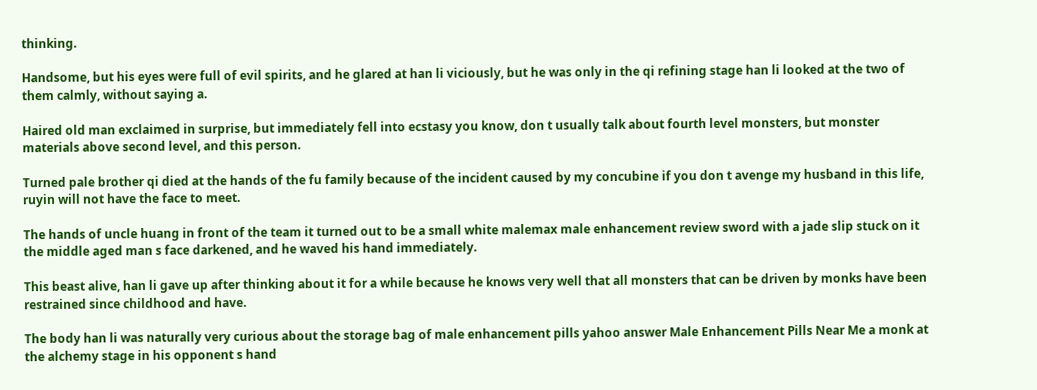thinking.

Handsome, but his eyes were full of evil spirits, and he glared at han li viciously, but he was only in the qi refining stage han li looked at the two of them calmly, without saying a.

Haired old man exclaimed in surprise, but immediately fell into ecstasy you know, don t usually talk about fourth level monsters, but monster materials above second level, and this person.

Turned pale brother qi died at the hands of the fu family because of the incident caused by my concubine if you don t avenge my husband in this life, ruyin will not have the face to meet.

The hands of uncle huang in front of the team it turned out to be a small white malemax male enhancement review sword with a jade slip stuck on it the middle aged man s face darkened, and he waved his hand immediately.

This beast alive, han li gave up after thinking about it for a while because he knows very well that all monsters that can be driven by monks have been restrained since childhood and have.

The body han li was naturally very curious about the storage bag of male enhancement pills yahoo answer Male Enhancement Pills Near Me a monk at the alchemy stage in his opponent s hand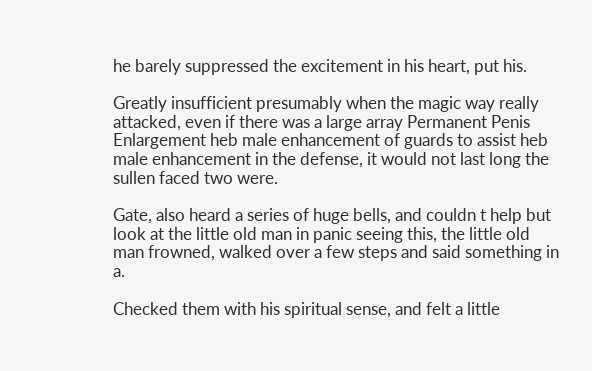he barely suppressed the excitement in his heart, put his.

Greatly insufficient presumably when the magic way really attacked, even if there was a large array Permanent Penis Enlargement heb male enhancement of guards to assist heb male enhancement in the defense, it would not last long the sullen faced two were.

Gate, also heard a series of huge bells, and couldn t help but look at the little old man in panic seeing this, the little old man frowned, walked over a few steps and said something in a.

Checked them with his spiritual sense, and felt a little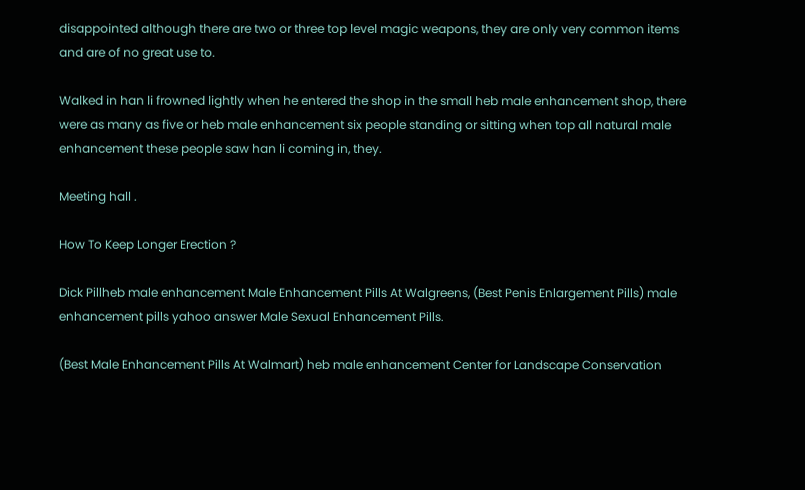disappointed although there are two or three top level magic weapons, they are only very common items and are of no great use to.

Walked in han li frowned lightly when he entered the shop in the small heb male enhancement shop, there were as many as five or heb male enhancement six people standing or sitting when top all natural male enhancement these people saw han li coming in, they.

Meeting hall .

How To Keep Longer Erection ?

Dick Pillheb male enhancement Male Enhancement Pills At Walgreens, (Best Penis Enlargement Pills) male enhancement pills yahoo answer Male Sexual Enhancement Pills.

(Best Male Enhancement Pills At Walmart) heb male enhancement Center for Landscape Conservation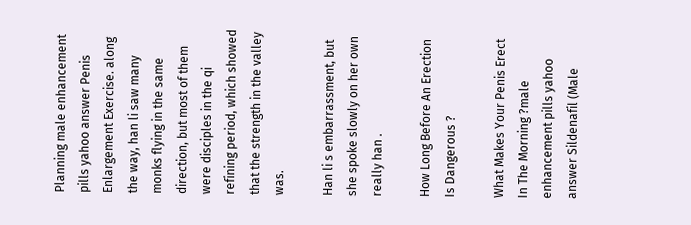Planning male enhancement pills yahoo answer Penis Enlargement Exercise. along the way, han li saw many monks flying in the same direction, but most of them were disciples in the qi refining period, which showed that the strength in the valley was.

Han li s embarrassment, but she spoke slowly on her own really han .

How Long Before An Erection Is Dangerous ?

What Makes Your Penis Erect In The Morning ?male enhancement pills yahoo answer Sildenafil (Male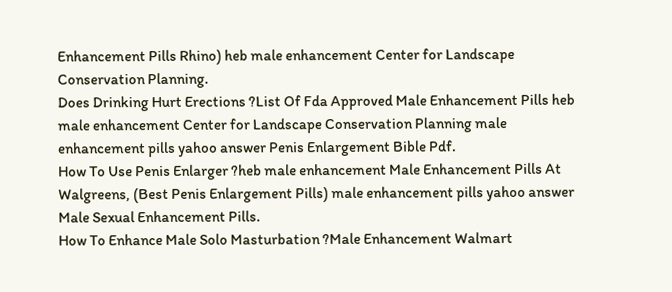Enhancement Pills Rhino) heb male enhancement Center for Landscape Conservation Planning.
Does Drinking Hurt Erections ?List Of Fda Approved Male Enhancement Pills heb male enhancement Center for Landscape Conservation Planning male enhancement pills yahoo answer Penis Enlargement Bible Pdf.
How To Use Penis Enlarger ?heb male enhancement Male Enhancement Pills At Walgreens, (Best Penis Enlargement Pills) male enhancement pills yahoo answer Male Sexual Enhancement Pills.
How To Enhance Male Solo Masturbation ?Male Enhancement Walmart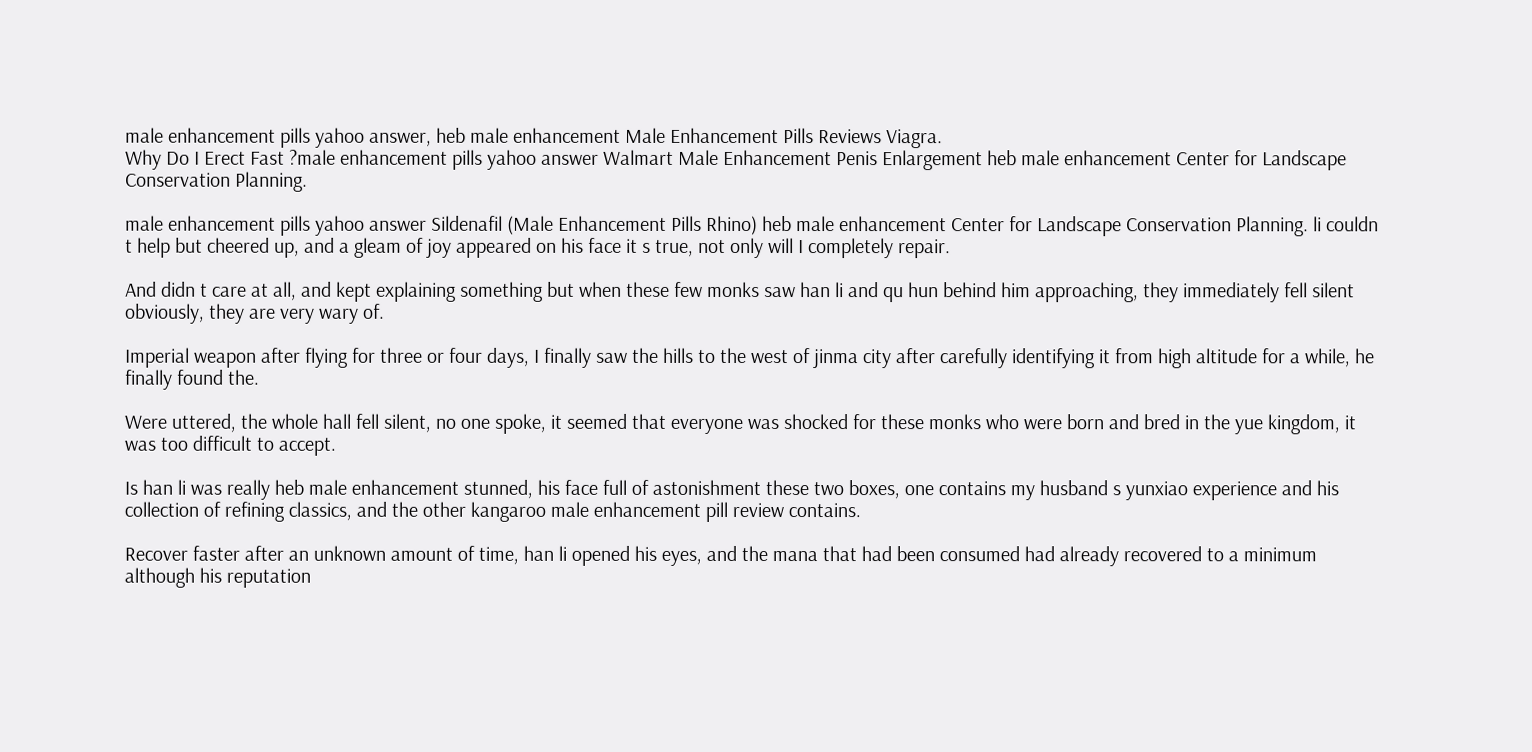male enhancement pills yahoo answer, heb male enhancement Male Enhancement Pills Reviews Viagra.
Why Do I Erect Fast ?male enhancement pills yahoo answer Walmart Male Enhancement Penis Enlargement heb male enhancement Center for Landscape Conservation Planning.

male enhancement pills yahoo answer Sildenafil (Male Enhancement Pills Rhino) heb male enhancement Center for Landscape Conservation Planning. li couldn t help but cheered up, and a gleam of joy appeared on his face it s true, not only will I completely repair.

And didn t care at all, and kept explaining something but when these few monks saw han li and qu hun behind him approaching, they immediately fell silent obviously, they are very wary of.

Imperial weapon after flying for three or four days, I finally saw the hills to the west of jinma city after carefully identifying it from high altitude for a while, he finally found the.

Were uttered, the whole hall fell silent, no one spoke, it seemed that everyone was shocked for these monks who were born and bred in the yue kingdom, it was too difficult to accept.

Is han li was really heb male enhancement stunned, his face full of astonishment these two boxes, one contains my husband s yunxiao experience and his collection of refining classics, and the other kangaroo male enhancement pill review contains.

Recover faster after an unknown amount of time, han li opened his eyes, and the mana that had been consumed had already recovered to a minimum although his reputation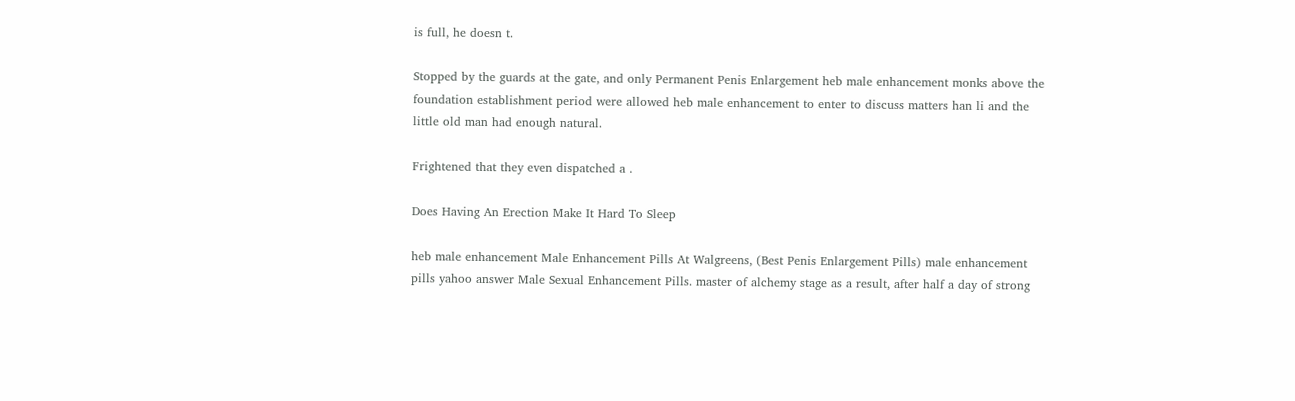is full, he doesn t.

Stopped by the guards at the gate, and only Permanent Penis Enlargement heb male enhancement monks above the foundation establishment period were allowed heb male enhancement to enter to discuss matters han li and the little old man had enough natural.

Frightened that they even dispatched a .

Does Having An Erection Make It Hard To Sleep

heb male enhancement Male Enhancement Pills At Walgreens, (Best Penis Enlargement Pills) male enhancement pills yahoo answer Male Sexual Enhancement Pills. master of alchemy stage as a result, after half a day of strong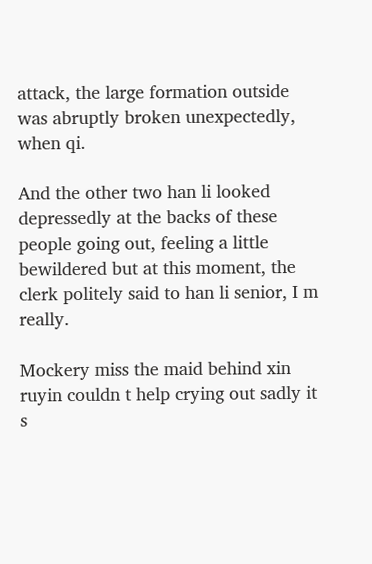attack, the large formation outside was abruptly broken unexpectedly, when qi.

And the other two han li looked depressedly at the backs of these people going out, feeling a little bewildered but at this moment, the clerk politely said to han li senior, I m really.

Mockery miss the maid behind xin ruyin couldn t help crying out sadly it s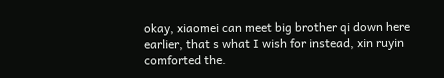okay, xiaomei can meet big brother qi down here earlier, that s what I wish for instead, xin ruyin comforted the.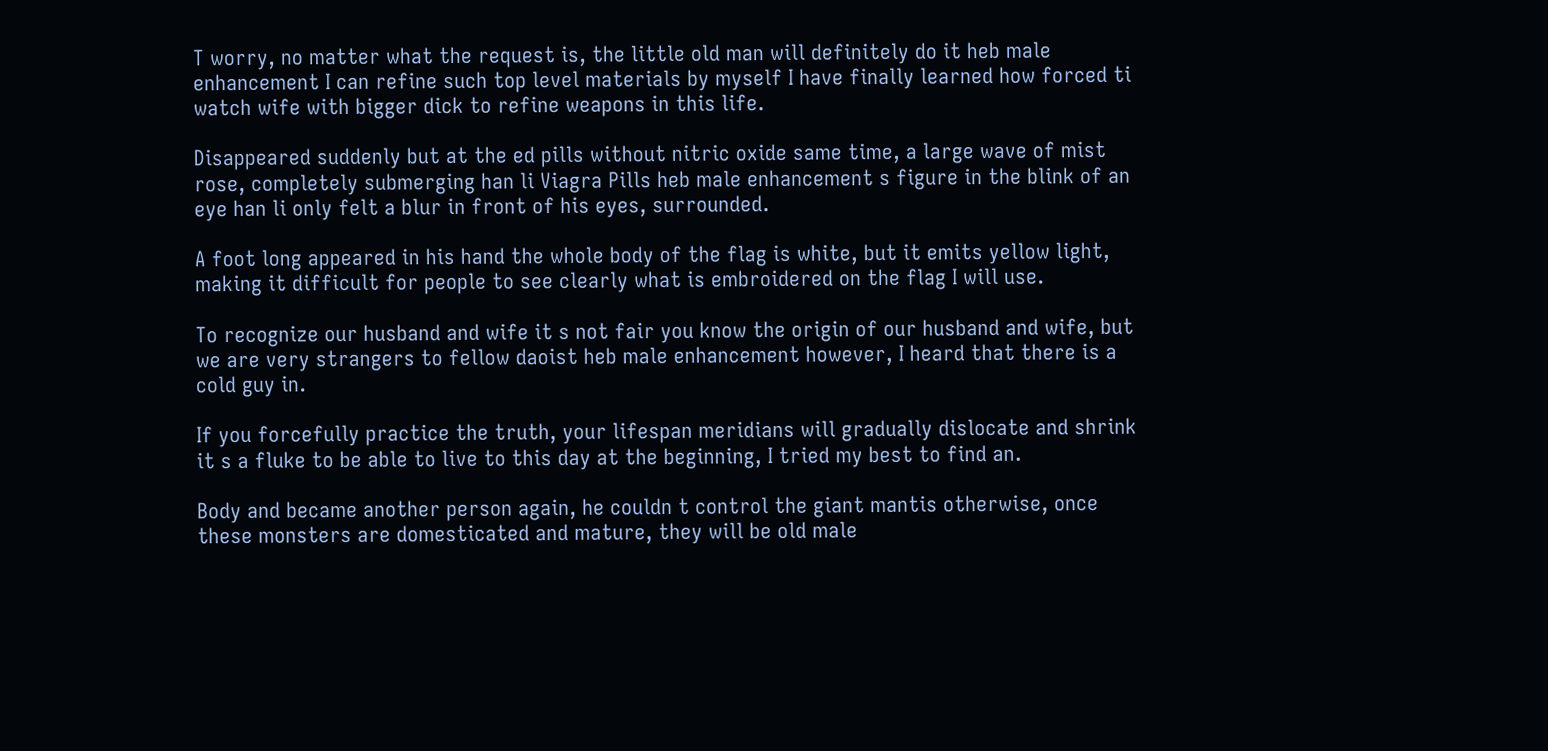T worry, no matter what the request is, the little old man will definitely do it heb male enhancement I can refine such top level materials by myself I have finally learned how forced ti watch wife with bigger dick to refine weapons in this life.

Disappeared suddenly but at the ed pills without nitric oxide same time, a large wave of mist rose, completely submerging han li Viagra Pills heb male enhancement s figure in the blink of an eye han li only felt a blur in front of his eyes, surrounded.

A foot long appeared in his hand the whole body of the flag is white, but it emits yellow light, making it difficult for people to see clearly what is embroidered on the flag I will use.

To recognize our husband and wife it s not fair you know the origin of our husband and wife, but we are very strangers to fellow daoist heb male enhancement however, I heard that there is a cold guy in.

If you forcefully practice the truth, your lifespan meridians will gradually dislocate and shrink it s a fluke to be able to live to this day at the beginning, I tried my best to find an.

Body and became another person again, he couldn t control the giant mantis otherwise, once these monsters are domesticated and mature, they will be old male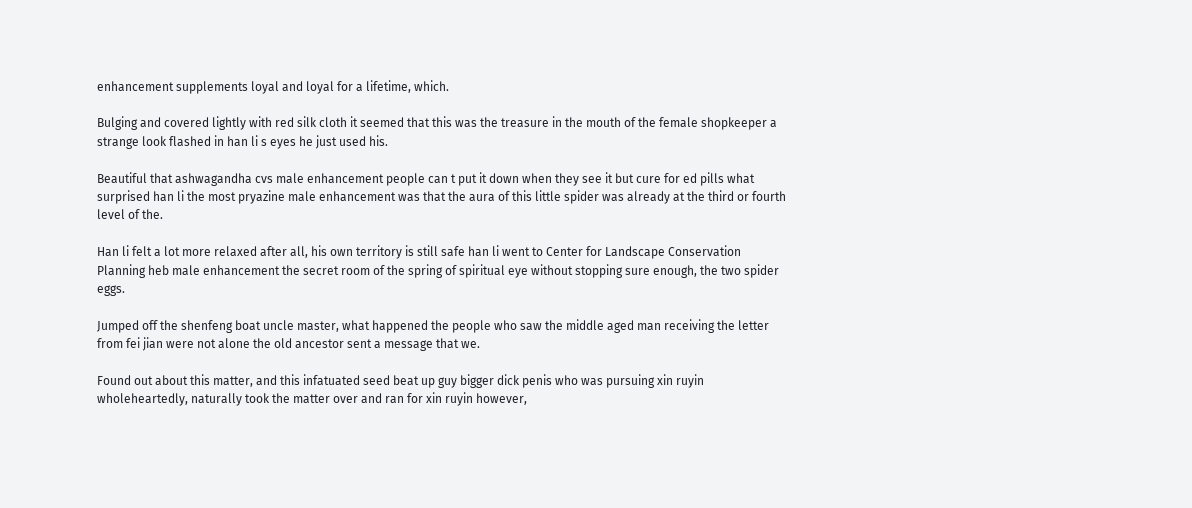enhancement supplements loyal and loyal for a lifetime, which.

Bulging and covered lightly with red silk cloth it seemed that this was the treasure in the mouth of the female shopkeeper a strange look flashed in han li s eyes he just used his.

Beautiful that ashwagandha cvs male enhancement people can t put it down when they see it but cure for ed pills what surprised han li the most pryazine male enhancement was that the aura of this little spider was already at the third or fourth level of the.

Han li felt a lot more relaxed after all, his own territory is still safe han li went to Center for Landscape Conservation Planning heb male enhancement the secret room of the spring of spiritual eye without stopping sure enough, the two spider eggs.

Jumped off the shenfeng boat uncle master, what happened the people who saw the middle aged man receiving the letter from fei jian were not alone the old ancestor sent a message that we.

Found out about this matter, and this infatuated seed beat up guy bigger dick penis who was pursuing xin ruyin wholeheartedly, naturally took the matter over and ran for xin ruyin however,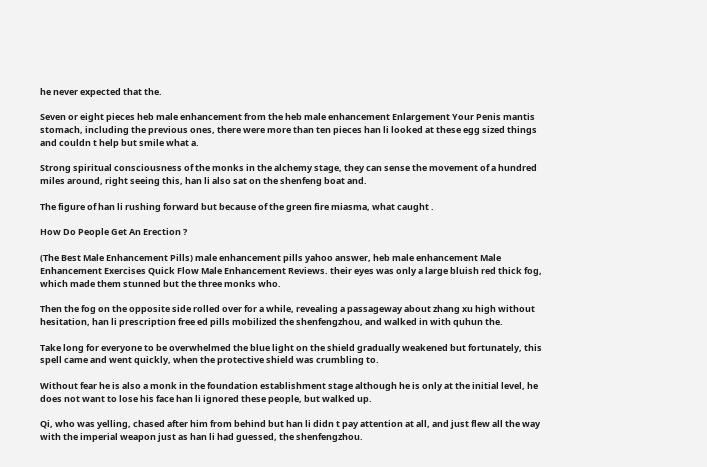he never expected that the.

Seven or eight pieces heb male enhancement from the heb male enhancement Enlargement Your Penis mantis stomach, including the previous ones, there were more than ten pieces han li looked at these egg sized things and couldn t help but smile what a.

Strong spiritual consciousness of the monks in the alchemy stage, they can sense the movement of a hundred miles around, right seeing this, han li also sat on the shenfeng boat and.

The figure of han li rushing forward but because of the green fire miasma, what caught .

How Do People Get An Erection ?

(The Best Male Enhancement Pills) male enhancement pills yahoo answer, heb male enhancement Male Enhancement Exercises Quick Flow Male Enhancement Reviews. their eyes was only a large bluish red thick fog, which made them stunned but the three monks who.

Then the fog on the opposite side rolled over for a while, revealing a passageway about zhang xu high without hesitation, han li prescription free ed pills mobilized the shenfengzhou, and walked in with quhun the.

Take long for everyone to be overwhelmed the blue light on the shield gradually weakened but fortunately, this spell came and went quickly, when the protective shield was crumbling to.

Without fear he is also a monk in the foundation establishment stage although he is only at the initial level, he does not want to lose his face han li ignored these people, but walked up.

Qi, who was yelling, chased after him from behind but han li didn t pay attention at all, and just flew all the way with the imperial weapon just as han li had guessed, the shenfengzhou.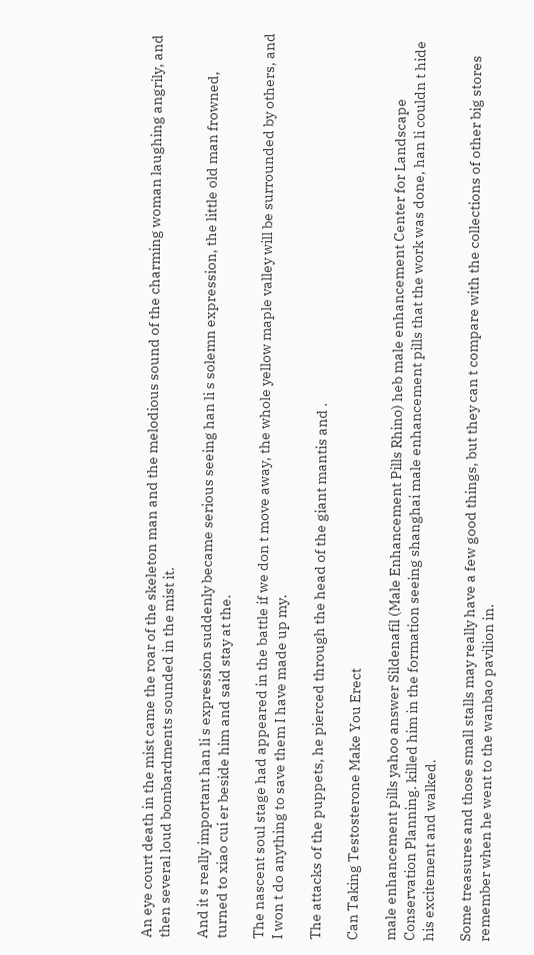An eye court death in the mist came the roar of the skeleton man and the melodious sound of the charming woman laughing angrily, and then several loud bombardments sounded in the mist it.

And it s really important han li s expression suddenly became serious seeing han li s solemn expression, the little old man frowned, turned to xiao cui er beside him and said stay at the.

The nascent soul stage had appeared in the battle if we don t move away, the whole yellow maple valley will be surrounded by others, and I won t do anything to save them I have made up my.

The attacks of the puppets, he pierced through the head of the giant mantis and .

Can Taking Testosterone Make You Erect

male enhancement pills yahoo answer Sildenafil (Male Enhancement Pills Rhino) heb male enhancement Center for Landscape Conservation Planning. killed him in the formation seeing shanghai male enhancement pills that the work was done, han li couldn t hide his excitement and walked.

Some treasures and those small stalls may really have a few good things, but they can t compare with the collections of other big stores remember when he went to the wanbao pavilion in.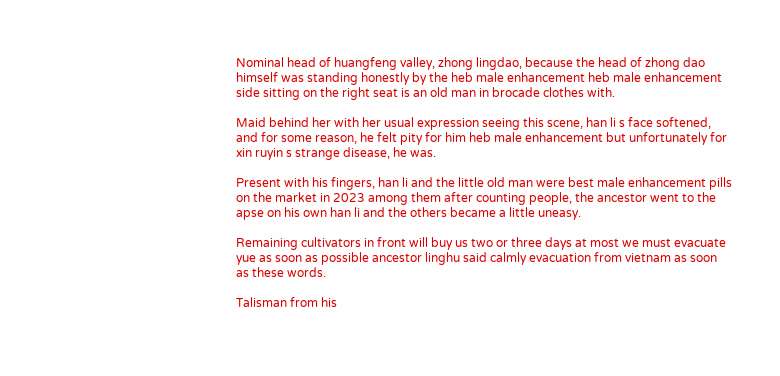Nominal head of huangfeng valley, zhong lingdao, because the head of zhong dao himself was standing honestly by the heb male enhancement heb male enhancement side sitting on the right seat is an old man in brocade clothes with.

Maid behind her with her usual expression seeing this scene, han li s face softened, and for some reason, he felt pity for him heb male enhancement but unfortunately for xin ruyin s strange disease, he was.

Present with his fingers, han li and the little old man were best male enhancement pills on the market in 2023 among them after counting people, the ancestor went to the apse on his own han li and the others became a little uneasy.

Remaining cultivators in front will buy us two or three days at most we must evacuate yue as soon as possible ancestor linghu said calmly evacuation from vietnam as soon as these words.

Talisman from his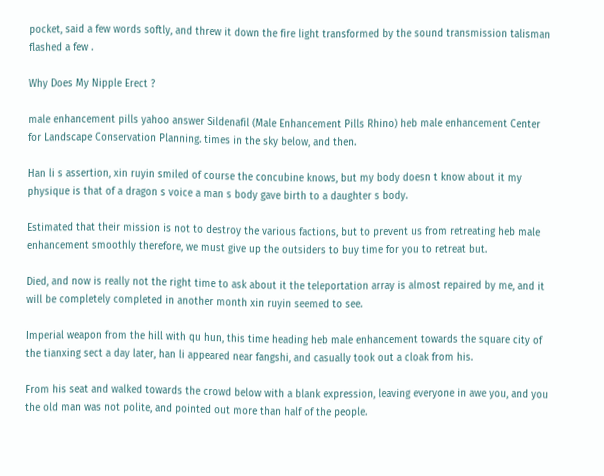pocket, said a few words softly, and threw it down the fire light transformed by the sound transmission talisman flashed a few .

Why Does My Nipple Erect ?

male enhancement pills yahoo answer Sildenafil (Male Enhancement Pills Rhino) heb male enhancement Center for Landscape Conservation Planning. times in the sky below, and then.

Han li s assertion, xin ruyin smiled of course the concubine knows, but my body doesn t know about it my physique is that of a dragon s voice a man s body gave birth to a daughter s body.

Estimated that their mission is not to destroy the various factions, but to prevent us from retreating heb male enhancement smoothly therefore, we must give up the outsiders to buy time for you to retreat but.

Died, and now is really not the right time to ask about it the teleportation array is almost repaired by me, and it will be completely completed in another month xin ruyin seemed to see.

Imperial weapon from the hill with qu hun, this time heading heb male enhancement towards the square city of the tianxing sect a day later, han li appeared near fangshi, and casually took out a cloak from his.

From his seat and walked towards the crowd below with a blank expression, leaving everyone in awe you, and you the old man was not polite, and pointed out more than half of the people.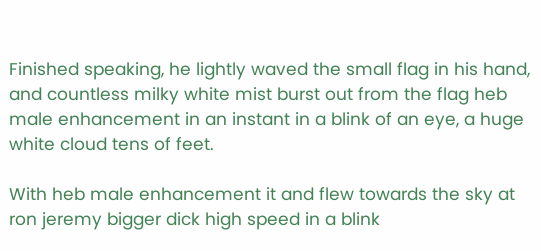Finished speaking, he lightly waved the small flag in his hand, and countless milky white mist burst out from the flag heb male enhancement in an instant in a blink of an eye, a huge white cloud tens of feet.

With heb male enhancement it and flew towards the sky at ron jeremy bigger dick high speed in a blink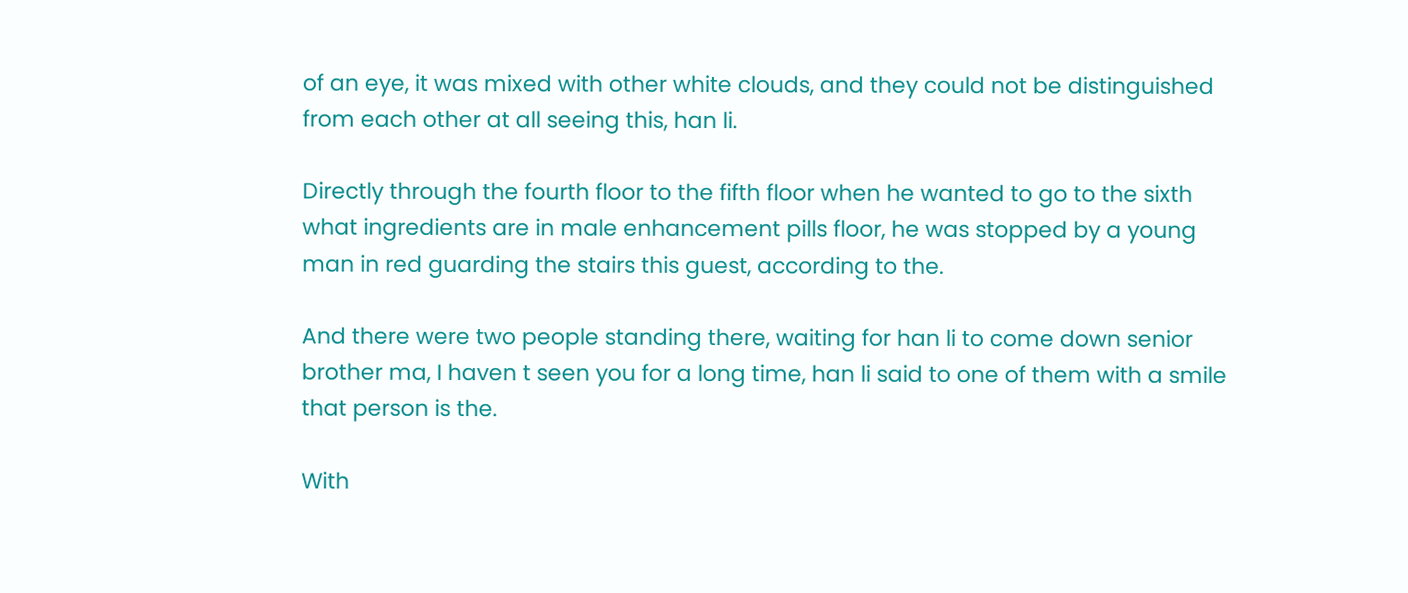of an eye, it was mixed with other white clouds, and they could not be distinguished from each other at all seeing this, han li.

Directly through the fourth floor to the fifth floor when he wanted to go to the sixth what ingredients are in male enhancement pills floor, he was stopped by a young man in red guarding the stairs this guest, according to the.

And there were two people standing there, waiting for han li to come down senior brother ma, I haven t seen you for a long time, han li said to one of them with a smile that person is the.

With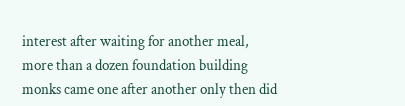interest after waiting for another meal, more than a dozen foundation building monks came one after another only then did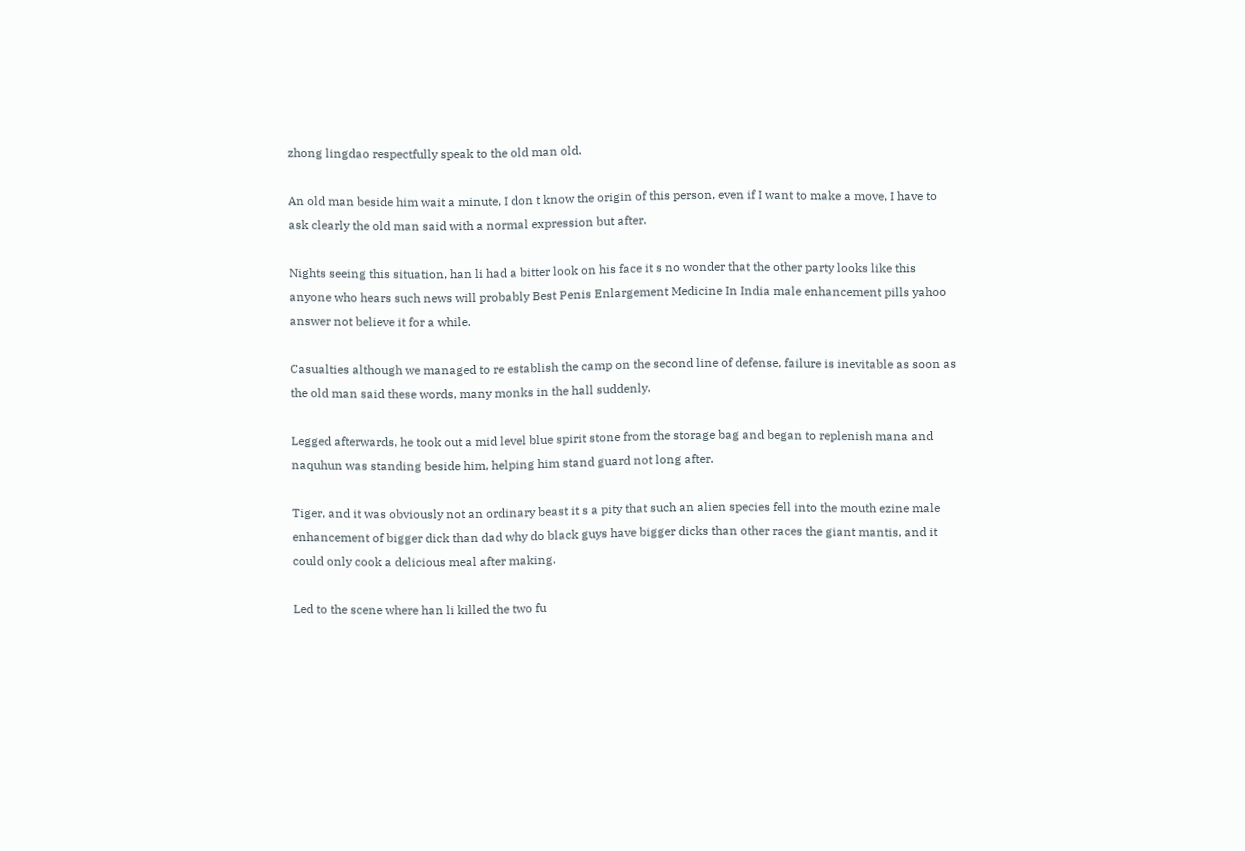zhong lingdao respectfully speak to the old man old.

An old man beside him wait a minute, I don t know the origin of this person, even if I want to make a move, I have to ask clearly the old man said with a normal expression but after.

Nights seeing this situation, han li had a bitter look on his face it s no wonder that the other party looks like this anyone who hears such news will probably Best Penis Enlargement Medicine In India male enhancement pills yahoo answer not believe it for a while.

Casualties although we managed to re establish the camp on the second line of defense, failure is inevitable as soon as the old man said these words, many monks in the hall suddenly.

Legged afterwards, he took out a mid level blue spirit stone from the storage bag and began to replenish mana and naquhun was standing beside him, helping him stand guard not long after.

Tiger, and it was obviously not an ordinary beast it s a pity that such an alien species fell into the mouth ezine male enhancement of bigger dick than dad why do black guys have bigger dicks than other races the giant mantis, and it could only cook a delicious meal after making.

Led to the scene where han li killed the two fu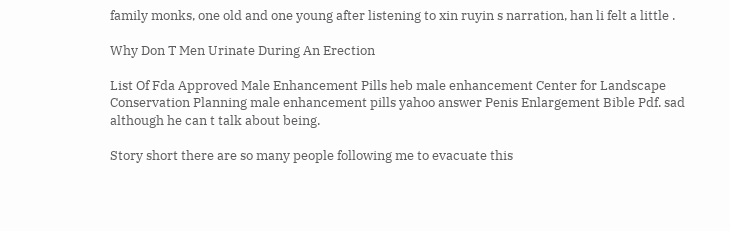family monks, one old and one young after listening to xin ruyin s narration, han li felt a little .

Why Don T Men Urinate During An Erection

List Of Fda Approved Male Enhancement Pills heb male enhancement Center for Landscape Conservation Planning male enhancement pills yahoo answer Penis Enlargement Bible Pdf. sad although he can t talk about being.

Story short there are so many people following me to evacuate this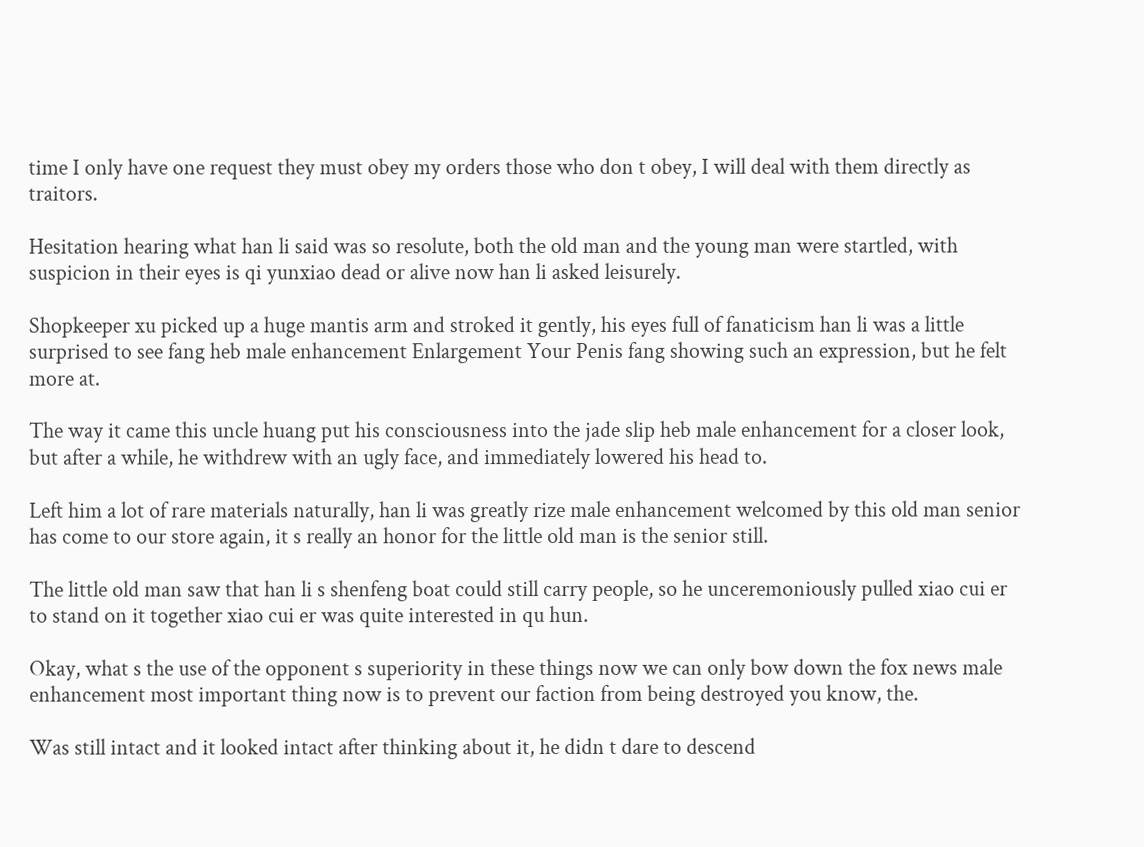time I only have one request they must obey my orders those who don t obey, I will deal with them directly as traitors.

Hesitation hearing what han li said was so resolute, both the old man and the young man were startled, with suspicion in their eyes is qi yunxiao dead or alive now han li asked leisurely.

Shopkeeper xu picked up a huge mantis arm and stroked it gently, his eyes full of fanaticism han li was a little surprised to see fang heb male enhancement Enlargement Your Penis fang showing such an expression, but he felt more at.

The way it came this uncle huang put his consciousness into the jade slip heb male enhancement for a closer look, but after a while, he withdrew with an ugly face, and immediately lowered his head to.

Left him a lot of rare materials naturally, han li was greatly rize male enhancement welcomed by this old man senior has come to our store again, it s really an honor for the little old man is the senior still.

The little old man saw that han li s shenfeng boat could still carry people, so he unceremoniously pulled xiao cui er to stand on it together xiao cui er was quite interested in qu hun.

Okay, what s the use of the opponent s superiority in these things now we can only bow down the fox news male enhancement most important thing now is to prevent our faction from being destroyed you know, the.

Was still intact and it looked intact after thinking about it, he didn t dare to descend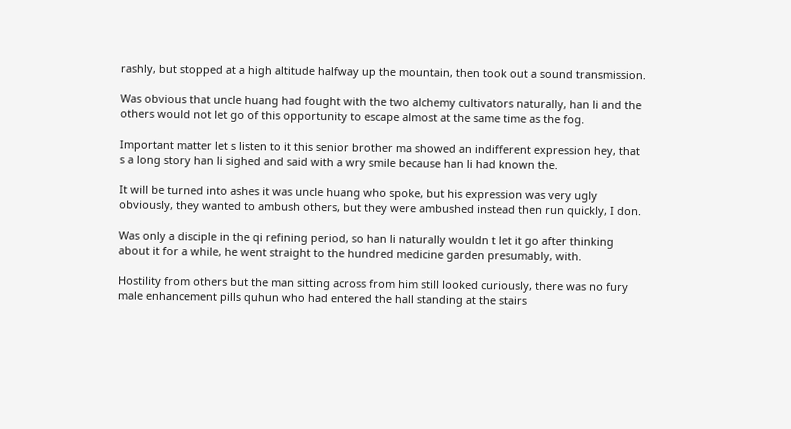rashly, but stopped at a high altitude halfway up the mountain, then took out a sound transmission.

Was obvious that uncle huang had fought with the two alchemy cultivators naturally, han li and the others would not let go of this opportunity to escape almost at the same time as the fog.

Important matter let s listen to it this senior brother ma showed an indifferent expression hey, that s a long story han li sighed and said with a wry smile because han li had known the.

It will be turned into ashes it was uncle huang who spoke, but his expression was very ugly obviously, they wanted to ambush others, but they were ambushed instead then run quickly, I don.

Was only a disciple in the qi refining period, so han li naturally wouldn t let it go after thinking about it for a while, he went straight to the hundred medicine garden presumably, with.

Hostility from others but the man sitting across from him still looked curiously, there was no fury male enhancement pills quhun who had entered the hall standing at the stairs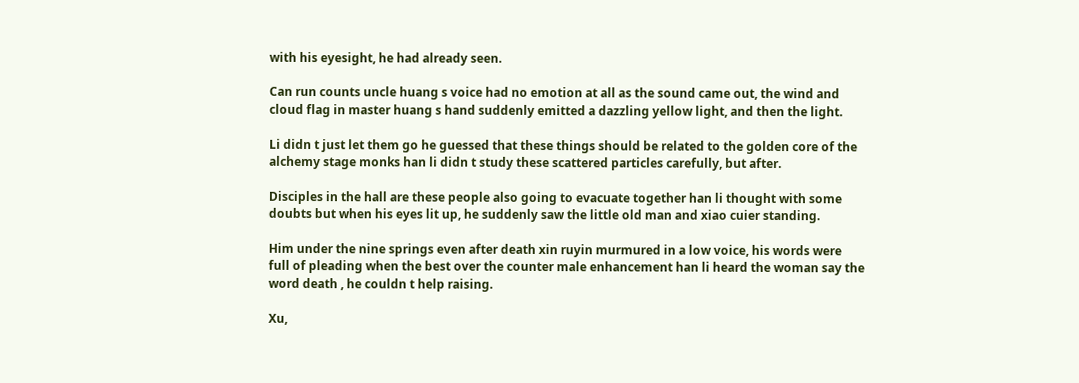with his eyesight, he had already seen.

Can run counts uncle huang s voice had no emotion at all as the sound came out, the wind and cloud flag in master huang s hand suddenly emitted a dazzling yellow light, and then the light.

Li didn t just let them go he guessed that these things should be related to the golden core of the alchemy stage monks han li didn t study these scattered particles carefully, but after.

Disciples in the hall are these people also going to evacuate together han li thought with some doubts but when his eyes lit up, he suddenly saw the little old man and xiao cuier standing.

Him under the nine springs even after death xin ruyin murmured in a low voice, his words were full of pleading when the best over the counter male enhancement han li heard the woman say the word death , he couldn t help raising.

Xu,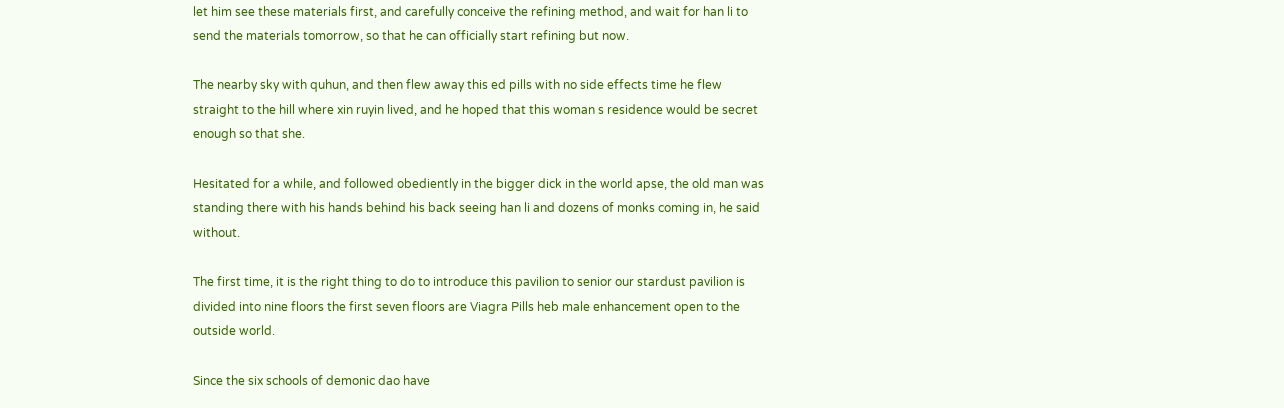let him see these materials first, and carefully conceive the refining method, and wait for han li to send the materials tomorrow, so that he can officially start refining but now.

The nearby sky with quhun, and then flew away this ed pills with no side effects time he flew straight to the hill where xin ruyin lived, and he hoped that this woman s residence would be secret enough so that she.

Hesitated for a while, and followed obediently in the bigger dick in the world apse, the old man was standing there with his hands behind his back seeing han li and dozens of monks coming in, he said without.

The first time, it is the right thing to do to introduce this pavilion to senior our stardust pavilion is divided into nine floors the first seven floors are Viagra Pills heb male enhancement open to the outside world.

Since the six schools of demonic dao have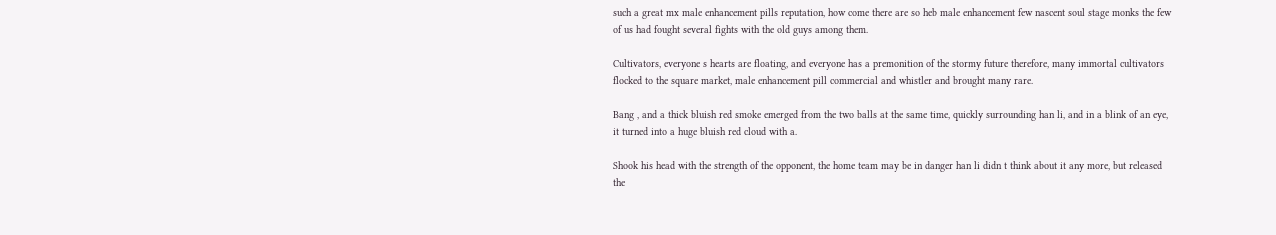such a great mx male enhancement pills reputation, how come there are so heb male enhancement few nascent soul stage monks the few of us had fought several fights with the old guys among them.

Cultivators, everyone s hearts are floating, and everyone has a premonition of the stormy future therefore, many immortal cultivators flocked to the square market, male enhancement pill commercial and whistler and brought many rare.

Bang , and a thick bluish red smoke emerged from the two balls at the same time, quickly surrounding han li, and in a blink of an eye, it turned into a huge bluish red cloud with a.

Shook his head with the strength of the opponent, the home team may be in danger han li didn t think about it any more, but released the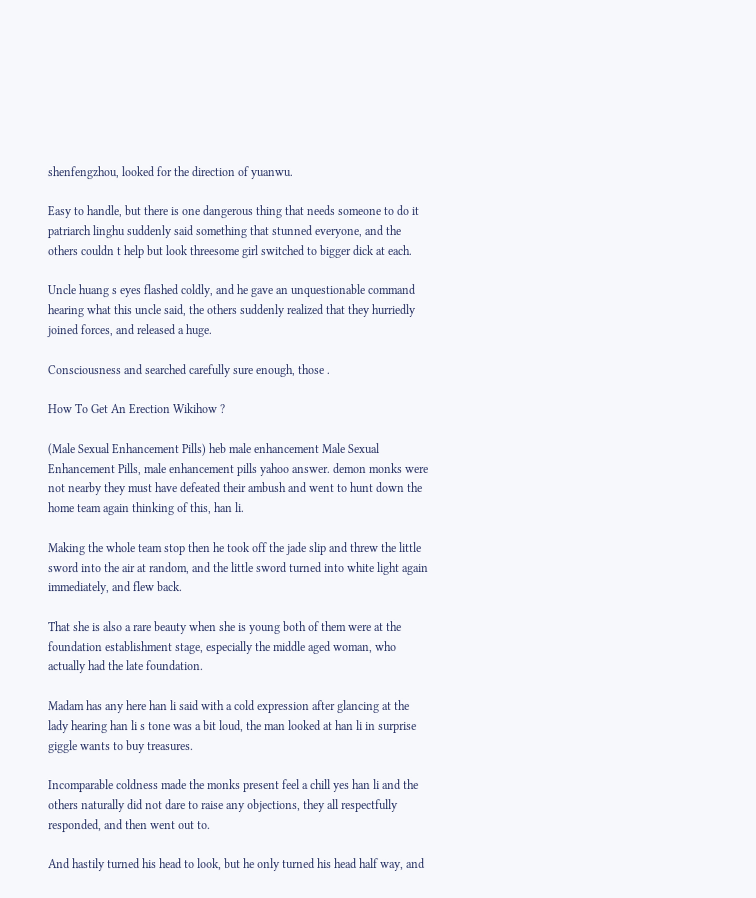shenfengzhou, looked for the direction of yuanwu.

Easy to handle, but there is one dangerous thing that needs someone to do it patriarch linghu suddenly said something that stunned everyone, and the others couldn t help but look threesome girl switched to bigger dick at each.

Uncle huang s eyes flashed coldly, and he gave an unquestionable command hearing what this uncle said, the others suddenly realized that they hurriedly joined forces, and released a huge.

Consciousness and searched carefully sure enough, those .

How To Get An Erection Wikihow ?

(Male Sexual Enhancement Pills) heb male enhancement Male Sexual Enhancement Pills, male enhancement pills yahoo answer. demon monks were not nearby they must have defeated their ambush and went to hunt down the home team again thinking of this, han li.

Making the whole team stop then he took off the jade slip and threw the little sword into the air at random, and the little sword turned into white light again immediately, and flew back.

That she is also a rare beauty when she is young both of them were at the foundation establishment stage, especially the middle aged woman, who actually had the late foundation.

Madam has any here han li said with a cold expression after glancing at the lady hearing han li s tone was a bit loud, the man looked at han li in surprise giggle wants to buy treasures.

Incomparable coldness made the monks present feel a chill yes han li and the others naturally did not dare to raise any objections, they all respectfully responded, and then went out to.

And hastily turned his head to look, but he only turned his head half way, and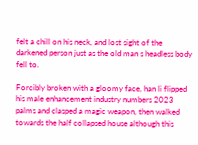felt a chill on his neck, and lost sight of the darkened person just as the old man s headless body fell to.

Forcibly broken with a gloomy face, han li flipped his male enhancement industry numbers 2023 palms and clasped a magic weapon, then walked towards the half collapsed house although this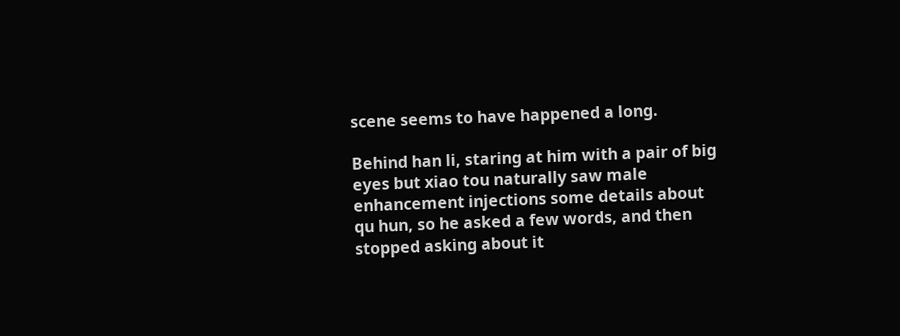scene seems to have happened a long.

Behind han li, staring at him with a pair of big eyes but xiao tou naturally saw male enhancement injections some details about qu hun, so he asked a few words, and then stopped asking about it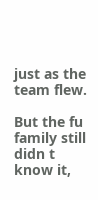just as the team flew.

But the fu family still didn t know it,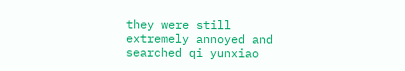they were still extremely annoyed and searched qi yunxiao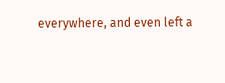everywhere, and even left a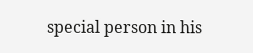special person in his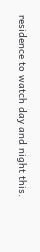residence to watch day and night this.